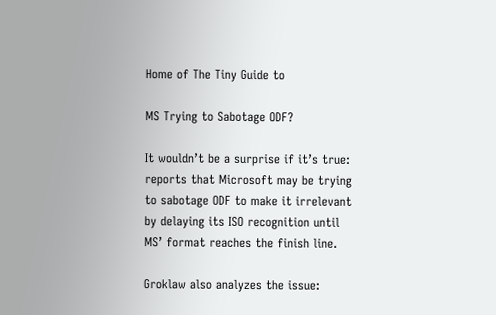Home of The Tiny Guide to

MS Trying to Sabotage ODF?

It wouldn’t be a surprise if it’s true: reports that Microsoft may be trying to sabotage ODF to make it irrelevant by delaying its ISO recognition until MS’ format reaches the finish line.

Groklaw also analyzes the issue: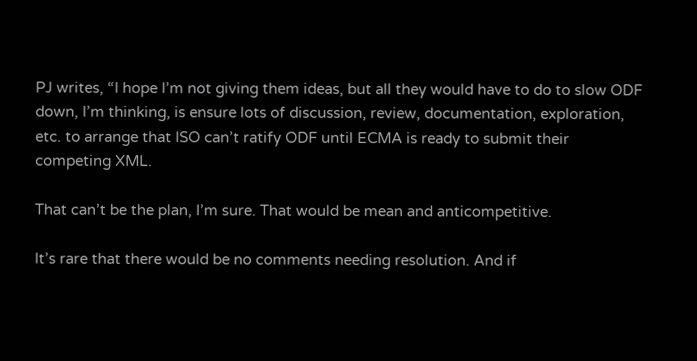PJ writes, “I hope I’m not giving them ideas, but all they would have to do to slow ODF down, I’m thinking, is ensure lots of discussion, review, documentation, exploration, etc. to arrange that ISO can’t ratify ODF until ECMA is ready to submit their competing XML.

That can’t be the plan, I’m sure. That would be mean and anticompetitive.

It’s rare that there would be no comments needing resolution. And if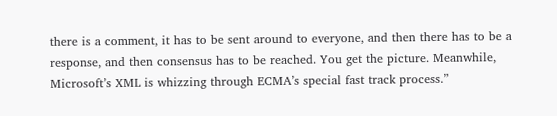there is a comment, it has to be sent around to everyone, and then there has to be a response, and then consensus has to be reached. You get the picture. Meanwhile, Microsoft’s XML is whizzing through ECMA’s special fast track process.”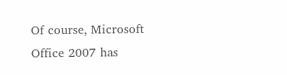Of course, Microsoft Office 2007 has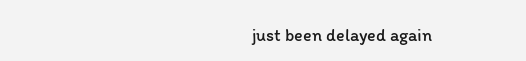just been delayed again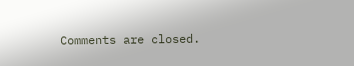Comments are closed.